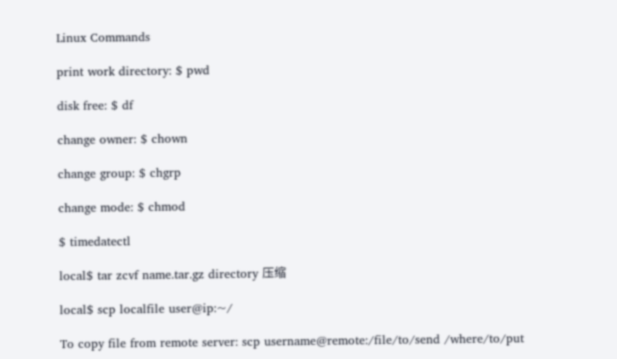Linux Commands

print work directory: $ pwd

disk free: $ df

change owner: $ chown

change group: $ chgrp

change mode: $ chmod

$ timedatectl

local$ tar zcvf name.tar.gz directory 压缩

local$ scp localfile user@ip:~/

To copy file from remote server: scp username@remote:/file/to/send /where/to/put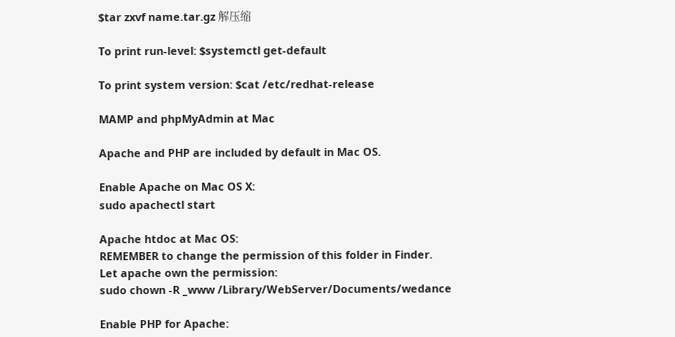$tar zxvf name.tar.gz 解压缩

To print run-level: $systemctl get-default

To print system version: $cat /etc/redhat-release

MAMP and phpMyAdmin at Mac

Apache and PHP are included by default in Mac OS.

Enable Apache on Mac OS X:
sudo apachectl start

Apache htdoc at Mac OS:
REMEMBER to change the permission of this folder in Finder.
Let apache own the permission:
sudo chown -R _www /Library/WebServer/Documents/wedance

Enable PHP for Apache: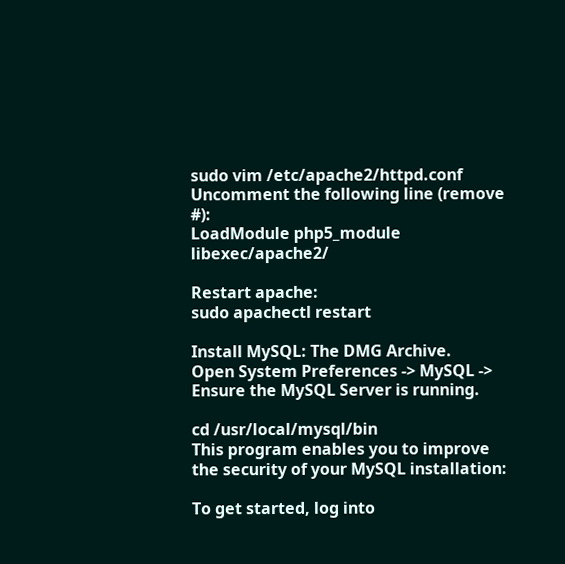sudo vim /etc/apache2/httpd.conf
Uncomment the following line (remove #):
LoadModule php5_module libexec/apache2/

Restart apache:
sudo apachectl restart

Install MySQL: The DMG Archive.
Open System Preferences -> MySQL -> Ensure the MySQL Server is running.

cd /usr/local/mysql/bin
This program enables you to improve the security of your MySQL installation:

To get started, log into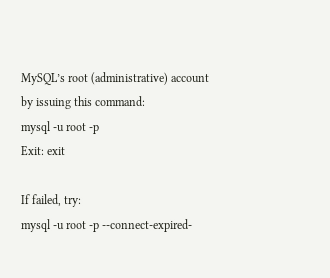MySQL’s root (administrative) account by issuing this command:
mysql -u root -p
Exit: exit

If failed, try:
mysql -u root -p --connect-expired-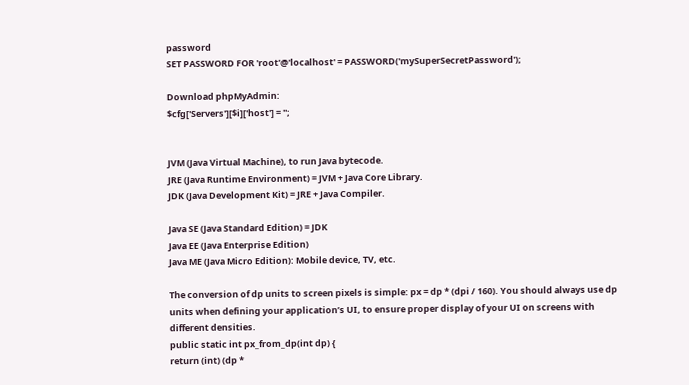password
SET PASSWORD FOR 'root'@'localhost' = PASSWORD('mySuperSecretPassword');

Download phpMyAdmin:
$cfg['Servers'][$i]['host'] = '';


JVM (Java Virtual Machine), to run Java bytecode.
JRE (Java Runtime Environment) = JVM + Java Core Library.
JDK (Java Development Kit) = JRE + Java Compiler.

Java SE (Java Standard Edition) = JDK
Java EE (Java Enterprise Edition)
Java ME (Java Micro Edition): Mobile device, TV, etc.

The conversion of dp units to screen pixels is simple: px = dp * (dpi / 160). You should always use dp units when defining your application’s UI, to ensure proper display of your UI on screens with different densities.
public static int px_from_dp(int dp) {
return (int) (dp *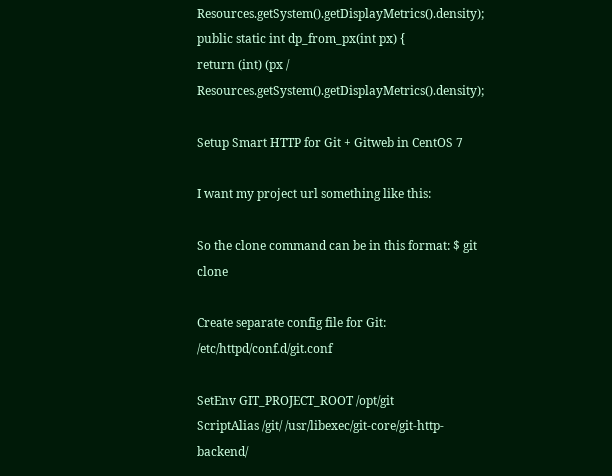Resources.getSystem().getDisplayMetrics().density);
public static int dp_from_px(int px) {
return (int) (px / Resources.getSystem().getDisplayMetrics().density);

Setup Smart HTTP for Git + Gitweb in CentOS 7

I want my project url something like this:

So the clone command can be in this format: $ git clone

Create separate config file for Git: /etc/httpd/conf.d/git.conf

SetEnv GIT_PROJECT_ROOT /opt/git
ScriptAlias /git/ /usr/libexec/git-core/git-http-backend/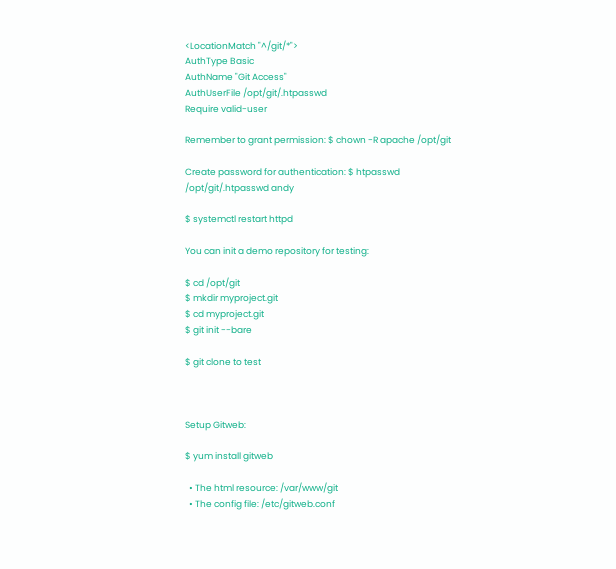<LocationMatch "^/git/*">
AuthType Basic
AuthName "Git Access"
AuthUserFile /opt/git/.htpasswd
Require valid-user

Remember to grant permission: $ chown -R apache /opt/git

Create password for authentication: $ htpasswd /opt/git/.htpasswd andy

$ systemctl restart httpd

You can init a demo repository for testing:

$ cd /opt/git
$ mkdir myproject.git
$ cd myproject.git
$ git init --bare

$ git clone to test



Setup Gitweb:

$ yum install gitweb

  • The html resource: /var/www/git
  • The config file: /etc/gitweb.conf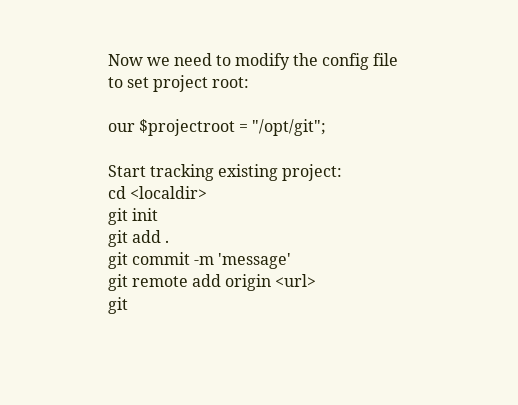Now we need to modify the config file to set project root:

our $projectroot = "/opt/git";

Start tracking existing project:
cd <localdir>
git init
git add .
git commit -m 'message'
git remote add origin <url>
git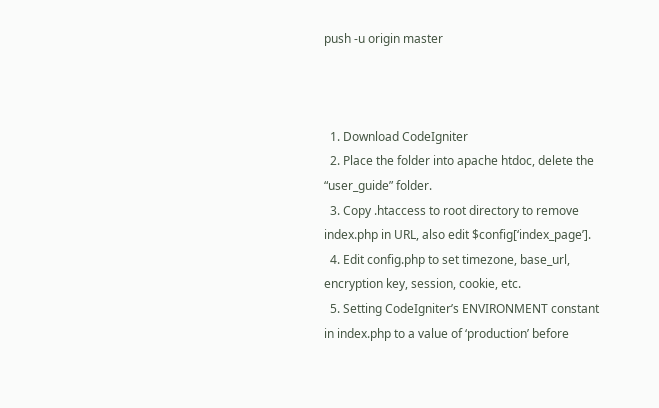push -u origin master



  1. Download CodeIgniter
  2. Place the folder into apache htdoc, delete the “user_guide” folder.
  3. Copy .htaccess to root directory to remove index.php in URL, also edit $config[‘index_page’].
  4. Edit config.php to set timezone, base_url, encryption key, session, cookie, etc.
  5. Setting CodeIgniter’s ENVIRONMENT constant in index.php to a value of ‘production’ before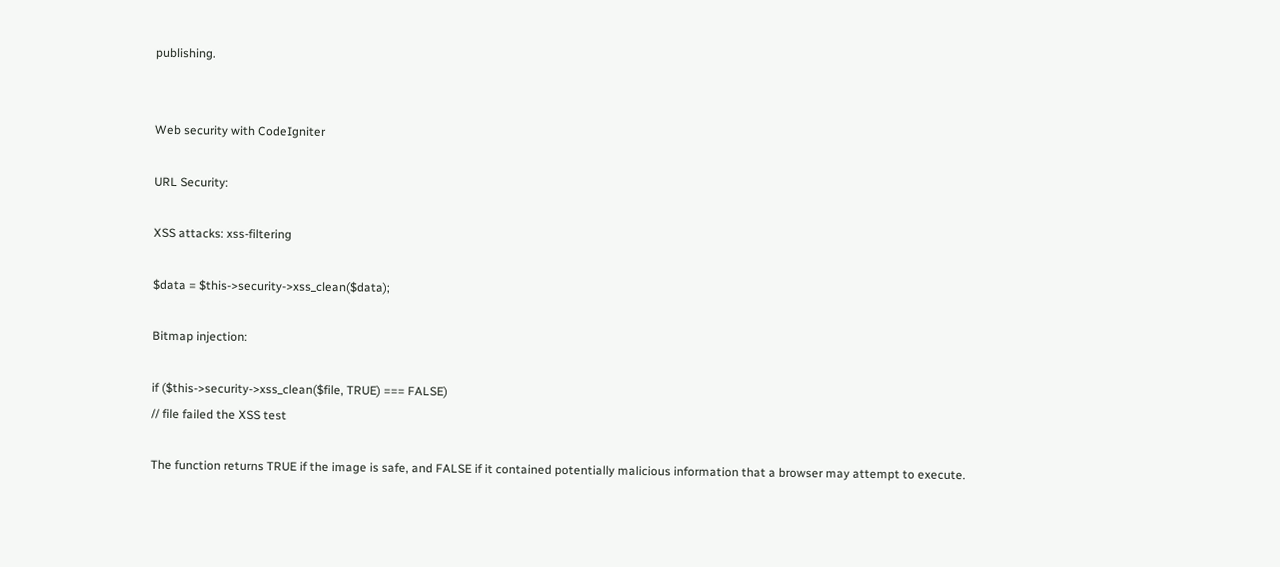publishing.


Web security with CodeIgniter

URL Security:

XSS attacks: xss-filtering

$data = $this->security->xss_clean($data);

Bitmap injection:

if ($this->security->xss_clean($file, TRUE) === FALSE)
// file failed the XSS test

The function returns TRUE if the image is safe, and FALSE if it contained potentially malicious information that a browser may attempt to execute.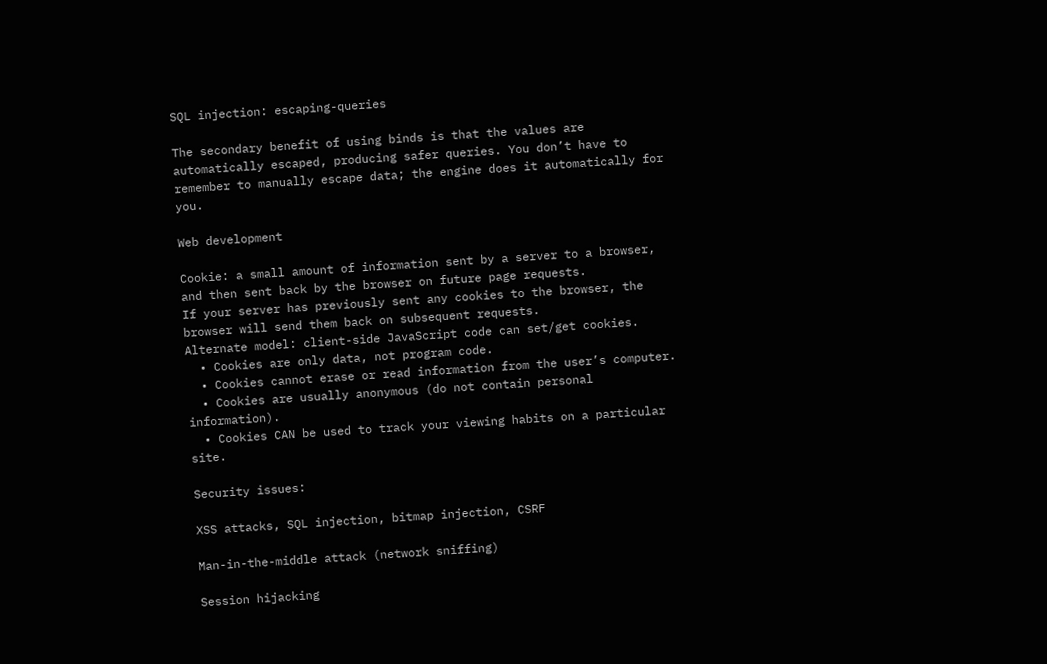SQL injection: escaping-queries

The secondary benefit of using binds is that the values are automatically escaped, producing safer queries. You don’t have to remember to manually escape data; the engine does it automatically for you.

Web development

Cookie: a small amount of information sent by a server to a browser, and then sent back by the browser on future page requests.
If your server has previously sent any cookies to the browser, the browser will send them back on subsequent requests.
Alternate model: client-side JavaScript code can set/get cookies.
  • Cookies are only data, not program code.
  • Cookies cannot erase or read information from the user’s computer.
  • Cookies are usually anonymous (do not contain personal information).
  • Cookies CAN be used to track your viewing habits on a particular site.

Security issues:

XSS attacks, SQL injection, bitmap injection, CSRF

Man-in-the-middle attack (network sniffing)

Session hijacking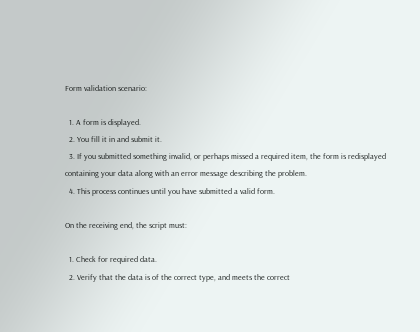Form validation scenario:

  1. A form is displayed.
  2. You fill it in and submit it.
  3. If you submitted something invalid, or perhaps missed a required item, the form is redisplayed containing your data along with an error message describing the problem.
  4. This process continues until you have submitted a valid form.

On the receiving end, the script must:

  1. Check for required data.
  2. Verify that the data is of the correct type, and meets the correct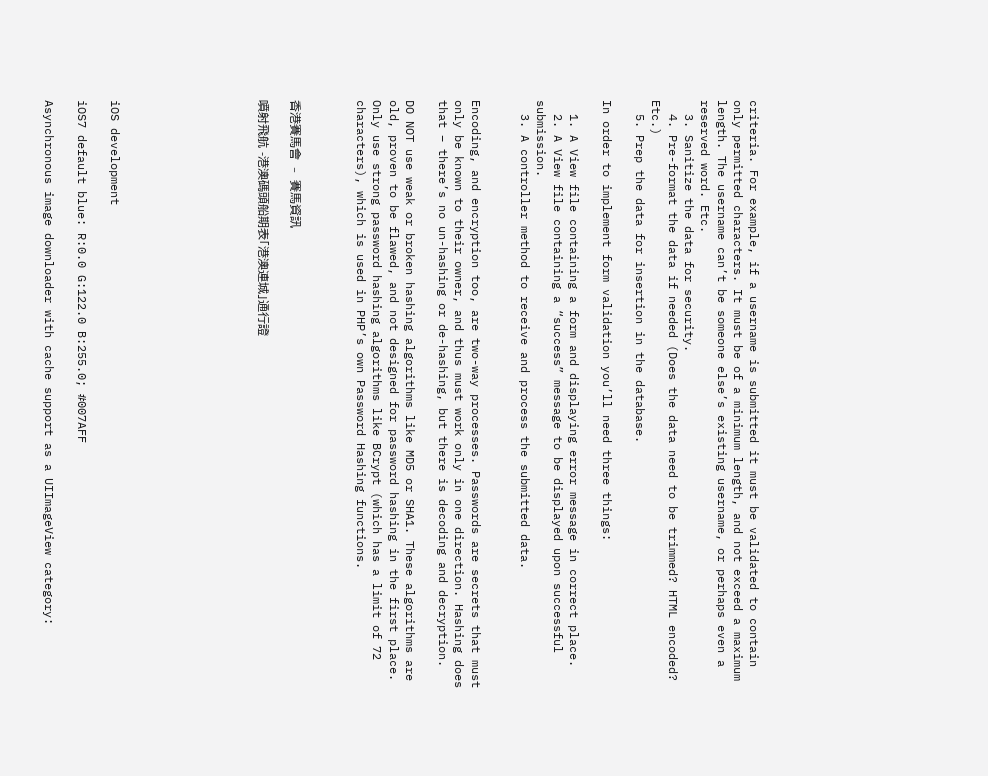criteria. For example, if a username is submitted it must be validated to contain only permitted characters. It must be of a minimum length, and not exceed a maximum length. The username can’t be someone else’s existing username, or perhaps even a reserved word. Etc.
  3. Sanitize the data for security.
  4. Pre-format the data if needed (Does the data need to be trimmed? HTML encoded? Etc.)
  5. Prep the data for insertion in the database.

In order to implement form validation you’ll need three things:

  1. A View file containing a form and displaying error message in correct place.
  2. A View file containing a “success” message to be displayed upon successful submission.
  3. A controller method to receive and process the submitted data.


Encoding, and encryption too, are two-way processes. Passwords are secrets that must only be known to their owner, and thus must work only in one direction. Hashing does that – there’s no un-hashing or de-hashing, but there is decoding and decryption.

DO NOT use weak or broken hashing algorithms like MD5 or SHA1. These algorithms are old, proven to be flawed, and not designed for password hashing in the first place. Only use strong password hashing algorithms like BCrypt (which has a limit of 72 characters), which is used in PHP’s own Password Hashing functions.



香港賽馬會 ﹣ 賽馬資訊

噴射飛航 -港澳碼頭船期表「港澳連城」通行證








iOS development

iOS7 default blue: R:0.0 G:122.0 B:255.0; #007AFF

Asynchronous image downloader with cache support as a UIImageView category: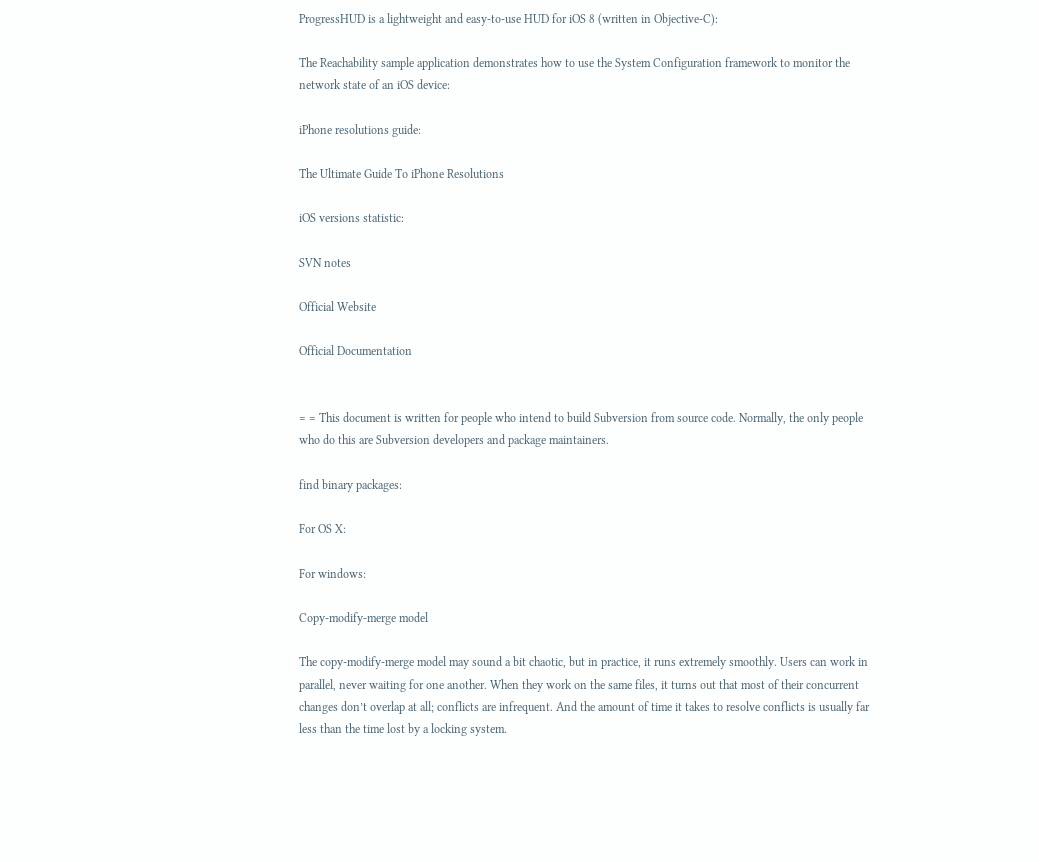ProgressHUD is a lightweight and easy-to-use HUD for iOS 8 (written in Objective-C):

The Reachability sample application demonstrates how to use the System Configuration framework to monitor the network state of an iOS device:

iPhone resolutions guide:

The Ultimate Guide To iPhone Resolutions

iOS versions statistic:

SVN notes

Official Website

Official Documentation


= = This document is written for people who intend to build Subversion from source code. Normally, the only people who do this are Subversion developers and package maintainers.

find binary packages:

For OS X:

For windows:

Copy-modify-merge model

The copy-modify-merge model may sound a bit chaotic, but in practice, it runs extremely smoothly. Users can work in parallel, never waiting for one another. When they work on the same files, it turns out that most of their concurrent changes don’t overlap at all; conflicts are infrequent. And the amount of time it takes to resolve conflicts is usually far less than the time lost by a locking system.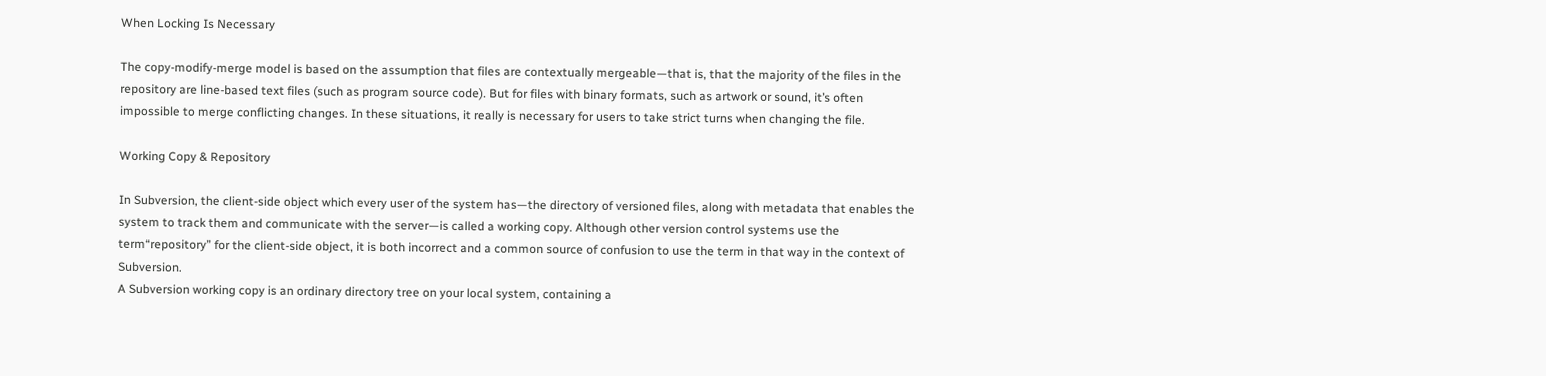When Locking Is Necessary

The copy-modify-merge model is based on the assumption that files are contextually mergeable—that is, that the majority of the files in the repository are line-based text files (such as program source code). But for files with binary formats, such as artwork or sound, it’s often impossible to merge conflicting changes. In these situations, it really is necessary for users to take strict turns when changing the file.

Working Copy & Repository

In Subversion, the client-side object which every user of the system has—the directory of versioned files, along with metadata that enables the system to track them and communicate with the server—is called a working copy. Although other version control systems use the term“repository” for the client-side object, it is both incorrect and a common source of confusion to use the term in that way in the context of Subversion.
A Subversion working copy is an ordinary directory tree on your local system, containing a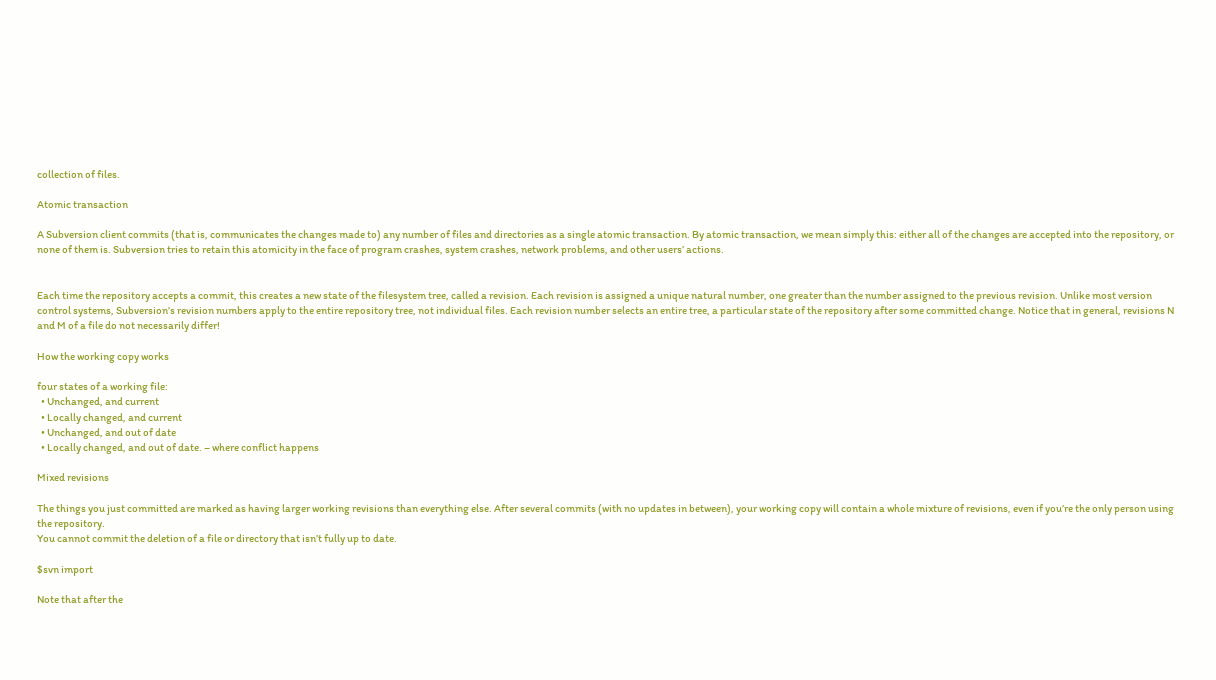collection of files.

Atomic transaction

A Subversion client commits (that is, communicates the changes made to) any number of files and directories as a single atomic transaction. By atomic transaction, we mean simply this: either all of the changes are accepted into the repository, or none of them is. Subversion tries to retain this atomicity in the face of program crashes, system crashes, network problems, and other users’ actions.


Each time the repository accepts a commit, this creates a new state of the filesystem tree, called a revision. Each revision is assigned a unique natural number, one greater than the number assigned to the previous revision. Unlike most version control systems, Subversion’s revision numbers apply to the entire repository tree, not individual files. Each revision number selects an entire tree, a particular state of the repository after some committed change. Notice that in general, revisions N and M of a file do not necessarily differ!

How the working copy works

four states of a working file:
  • Unchanged, and current
  • Locally changed, and current
  • Unchanged, and out of date
  • Locally changed, and out of date. – where conflict happens

Mixed revisions

The things you just committed are marked as having larger working revisions than everything else. After several commits (with no updates in between), your working copy will contain a whole mixture of revisions, even if you’re the only person using the repository.
You cannot commit the deletion of a file or directory that isn’t fully up to date.

$svn import

Note that after the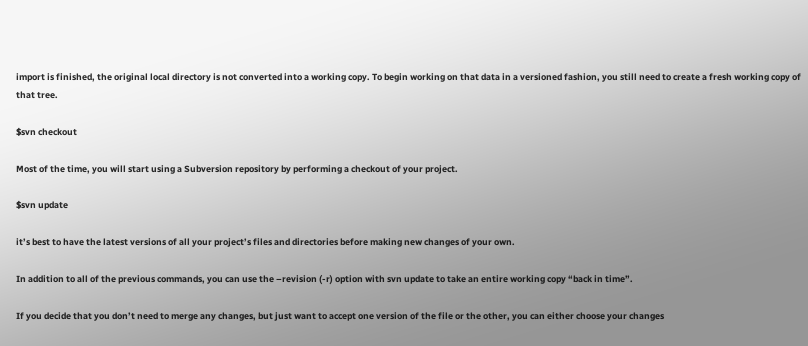import is finished, the original local directory is not converted into a working copy. To begin working on that data in a versioned fashion, you still need to create a fresh working copy of that tree.

$svn checkout

Most of the time, you will start using a Subversion repository by performing a checkout of your project.

$svn update

it’s best to have the latest versions of all your project’s files and directories before making new changes of your own.

In addition to all of the previous commands, you can use the –revision (-r) option with svn update to take an entire working copy “back in time”.

If you decide that you don’t need to merge any changes, but just want to accept one version of the file or the other, you can either choose your changes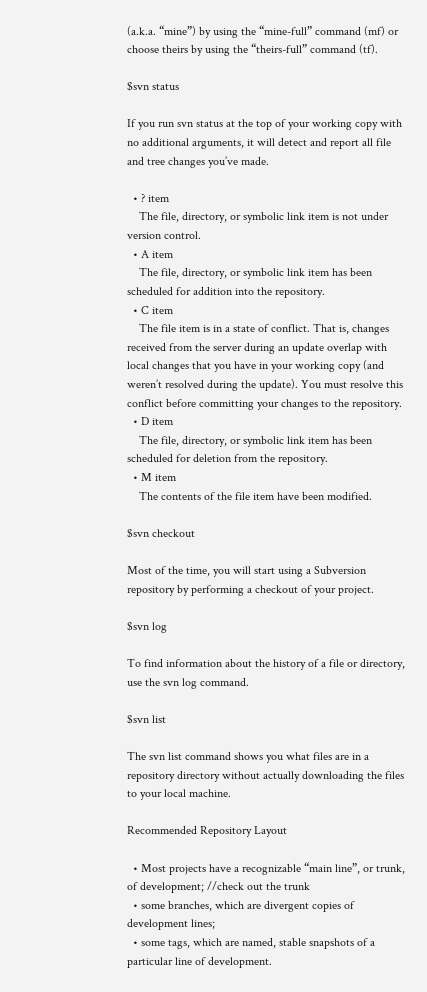(a.k.a. “mine”) by using the “mine-full” command (mf) or choose theirs by using the “theirs-full” command (tf).

$svn status

If you run svn status at the top of your working copy with no additional arguments, it will detect and report all file and tree changes you’ve made.

  • ? item
    The file, directory, or symbolic link item is not under version control.
  • A item
    The file, directory, or symbolic link item has been scheduled for addition into the repository.
  • C item
    The file item is in a state of conflict. That is, changes received from the server during an update overlap with local changes that you have in your working copy (and weren’t resolved during the update). You must resolve this conflict before committing your changes to the repository.
  • D item
    The file, directory, or symbolic link item has been scheduled for deletion from the repository.
  • M item
    The contents of the file item have been modified.

$svn checkout

Most of the time, you will start using a Subversion repository by performing a checkout of your project.

$svn log

To find information about the history of a file or directory, use the svn log command.

$svn list

The svn list command shows you what files are in a repository directory without actually downloading the files to your local machine.

Recommended Repository Layout

  • Most projects have a recognizable “main line”, or trunk, of development; //check out the trunk
  • some branches, which are divergent copies of development lines;
  • some tags, which are named, stable snapshots of a particular line of development.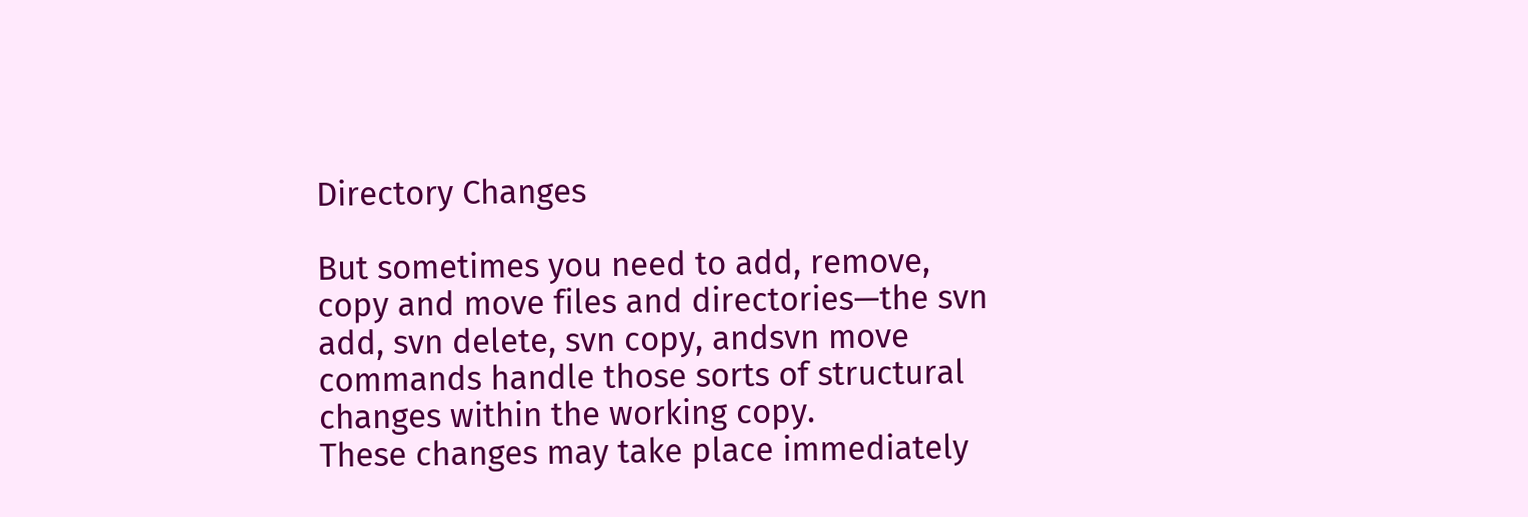Directory Changes

But sometimes you need to add, remove, copy and move files and directories—the svn add, svn delete, svn copy, andsvn move commands handle those sorts of structural changes within the working copy.
These changes may take place immediately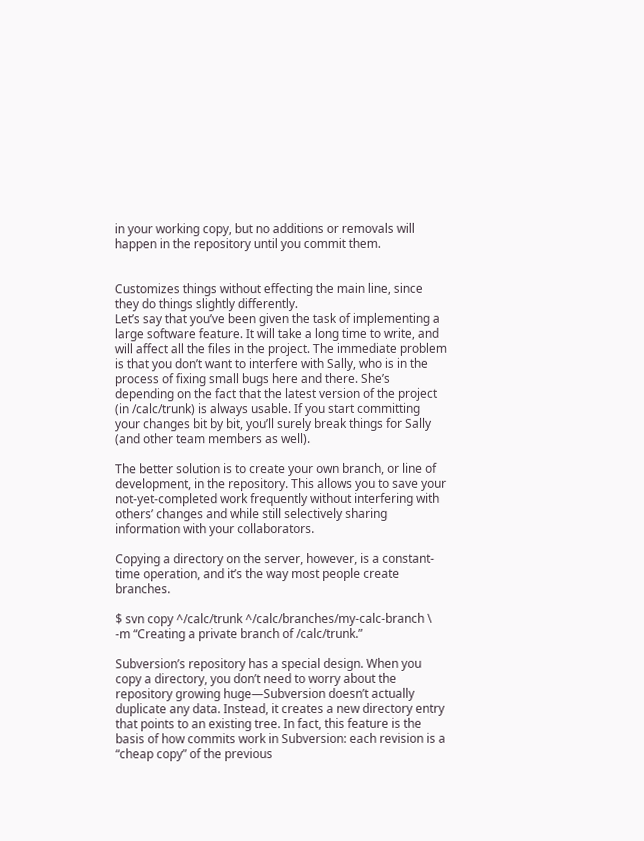in your working copy, but no additions or removals will happen in the repository until you commit them.


Customizes things without effecting the main line, since they do things slightly differently.
Let’s say that you’ve been given the task of implementing a large software feature. It will take a long time to write, and will affect all the files in the project. The immediate problem is that you don’t want to interfere with Sally, who is in the process of fixing small bugs here and there. She’s depending on the fact that the latest version of the project (in /calc/trunk) is always usable. If you start committing your changes bit by bit, you’ll surely break things for Sally (and other team members as well).

The better solution is to create your own branch, or line of development, in the repository. This allows you to save your not-yet-completed work frequently without interfering with others’ changes and while still selectively sharing information with your collaborators.

Copying a directory on the server, however, is a constant-time operation, and it’s the way most people create branches.

$ svn copy ^/calc/trunk ^/calc/branches/my-calc-branch \
-m “Creating a private branch of /calc/trunk.”

Subversion’s repository has a special design. When you copy a directory, you don’t need to worry about the repository growing huge—Subversion doesn’t actually duplicate any data. Instead, it creates a new directory entry that points to an existing tree. In fact, this feature is the basis of how commits work in Subversion: each revision is a “cheap copy” of the previous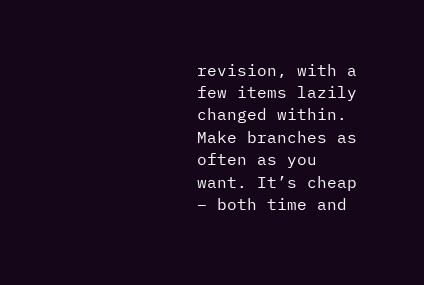revision, with a few items lazily changed within. Make branches as often as you want. It’s cheap – both time and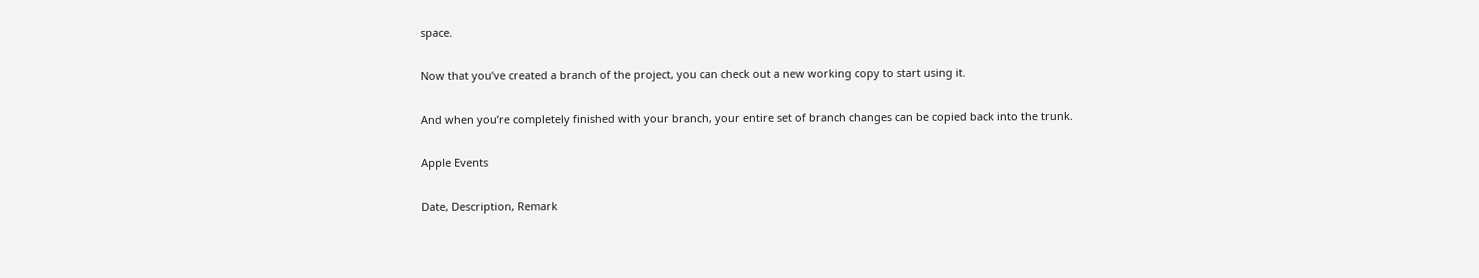space.

Now that you’ve created a branch of the project, you can check out a new working copy to start using it.

And when you’re completely finished with your branch, your entire set of branch changes can be copied back into the trunk.

Apple Events

Date, Description, Remark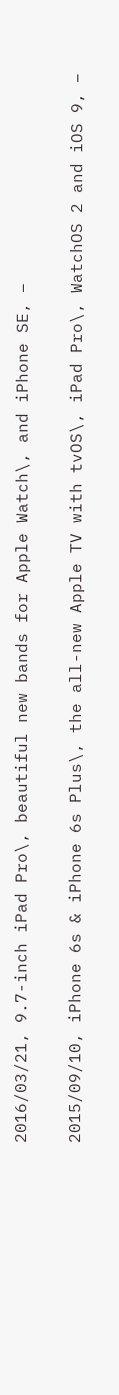2016/03/21, 9.7-inch iPad Pro\, beautiful new bands for Apple Watch\, and iPhone SE, –

2015/09/10, iPhone 6s & iPhone 6s Plus\, the all-new Apple TV with tvOS\, iPad Pro\, WatchOS 2 and iOS 9, –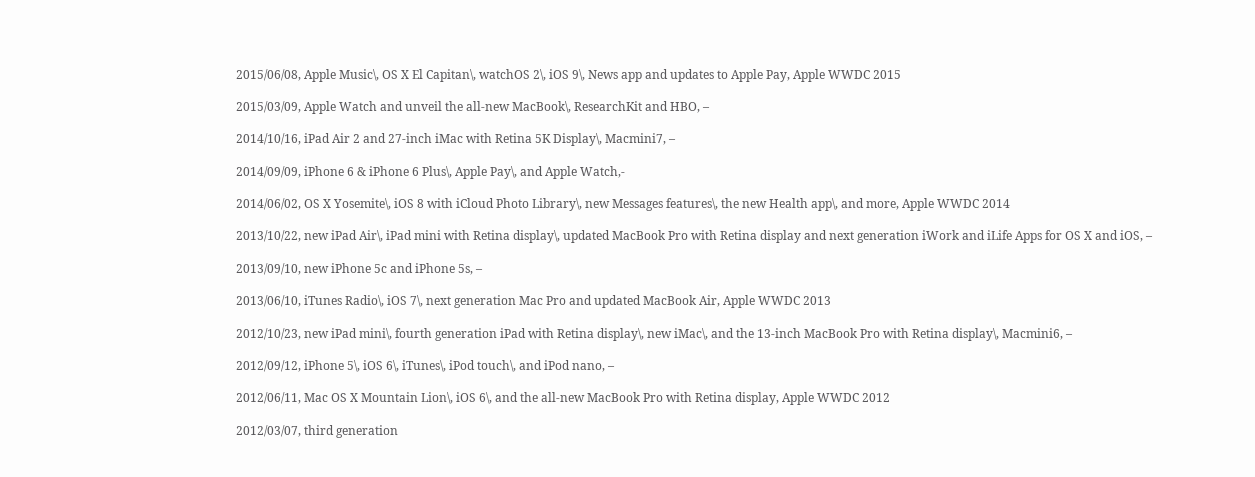2015/06/08, Apple Music\, OS X El Capitan\, watchOS 2\, iOS 9\, News app and updates to Apple Pay, Apple WWDC 2015

2015/03/09, Apple Watch and unveil the all-new MacBook\, ResearchKit and HBO, –

2014/10/16, iPad Air 2 and 27-inch iMac with Retina 5K Display\, Macmini7, –

2014/09/09, iPhone 6 & iPhone 6 Plus\, Apple Pay\, and Apple Watch,-

2014/06/02, OS X Yosemite\, iOS 8 with iCloud Photo Library\, new Messages features\, the new Health app\, and more, Apple WWDC 2014

2013/10/22, new iPad Air\, iPad mini with Retina display\, updated MacBook Pro with Retina display and next generation iWork and iLife Apps for OS X and iOS, –

2013/09/10, new iPhone 5c and iPhone 5s, –

2013/06/10, iTunes Radio\, iOS 7\, next generation Mac Pro and updated MacBook Air, Apple WWDC 2013

2012/10/23, new iPad mini\, fourth generation iPad with Retina display\, new iMac\, and the 13-inch MacBook Pro with Retina display\, Macmini6, –

2012/09/12, iPhone 5\, iOS 6\, iTunes\, iPod touch\, and iPod nano, –

2012/06/11, Mac OS X Mountain Lion\, iOS 6\, and the all-new MacBook Pro with Retina display, Apple WWDC 2012

2012/03/07, third generation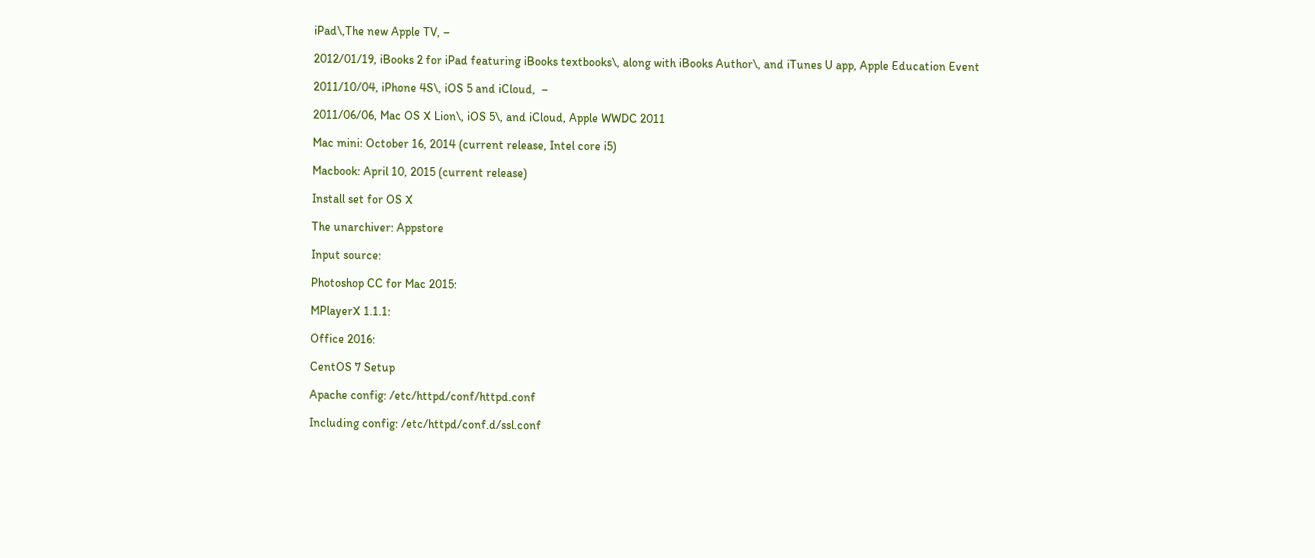iPad\,The new Apple TV, –

2012/01/19, iBooks 2 for iPad featuring iBooks textbooks\, along with iBooks Author\, and iTunes U app, Apple Education Event

2011/10/04, iPhone 4S\, iOS 5 and iCloud,  –

2011/06/06, Mac OS X Lion\, iOS 5\, and iCloud, Apple WWDC 2011

Mac mini: October 16, 2014 (current release, Intel core i5)

Macbook: April 10, 2015 (current release)

Install set for OS X

The unarchiver: Appstore

Input source:

Photoshop CC for Mac 2015:

MPlayerX 1.1.1:

Office 2016:

CentOS 7 Setup

Apache config: /etc/httpd/conf/httpd.conf

Including config: /etc/httpd/conf.d/ssl.conf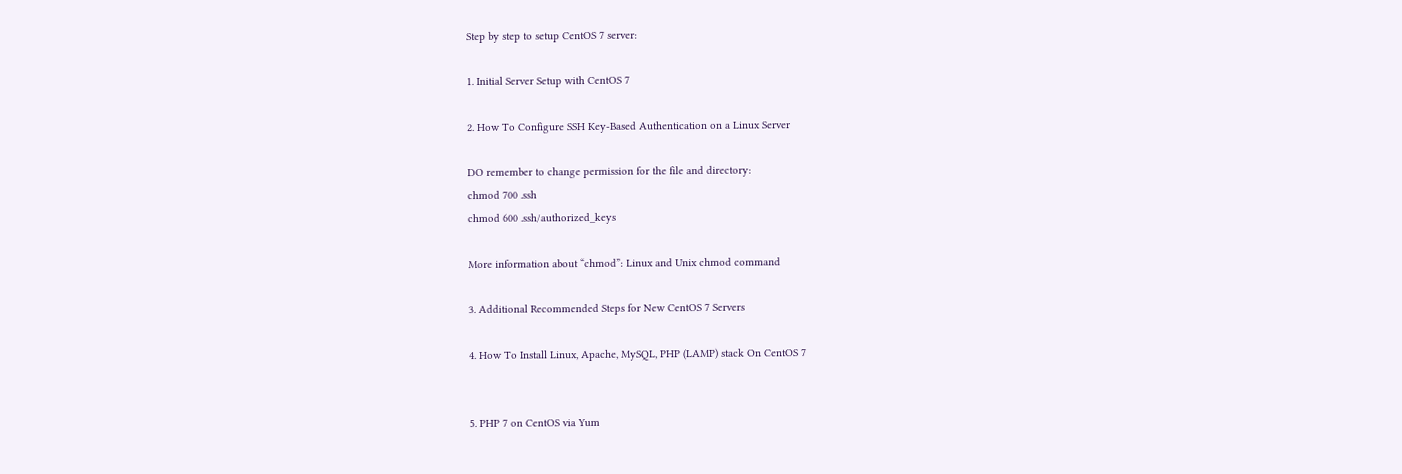Step by step to setup CentOS 7 server:

1. Initial Server Setup with CentOS 7

2. How To Configure SSH Key-Based Authentication on a Linux Server

DO remember to change permission for the file and directory:
chmod 700 .ssh
chmod 600 .ssh/authorized_keys

More information about “chmod”: Linux and Unix chmod command

3. Additional Recommended Steps for New CentOS 7 Servers

4. How To Install Linux, Apache, MySQL, PHP (LAMP) stack On CentOS 7


5. PHP 7 on CentOS via Yum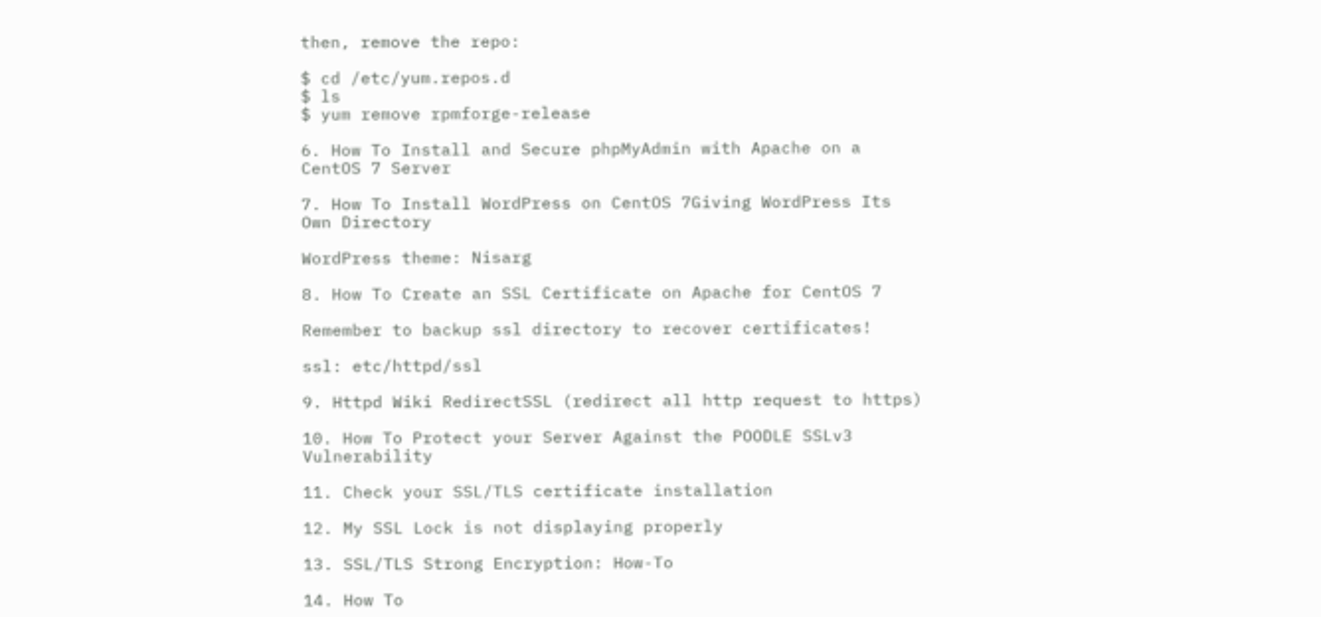then, remove the repo:

$ cd /etc/yum.repos.d
$ ls
$ yum remove rpmforge-release

6. How To Install and Secure phpMyAdmin with Apache on a CentOS 7 Server

7. How To Install WordPress on CentOS 7Giving WordPress Its Own Directory

WordPress theme: Nisarg

8. How To Create an SSL Certificate on Apache for CentOS 7

Remember to backup ssl directory to recover certificates!

ssl: etc/httpd/ssl

9. Httpd Wiki RedirectSSL (redirect all http request to https)

10. How To Protect your Server Against the POODLE SSLv3 Vulnerability

11. Check your SSL/TLS certificate installation

12. My SSL Lock is not displaying properly

13. SSL/TLS Strong Encryption: How-To

14. How To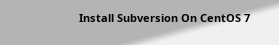Install Subversion On CentOS 7